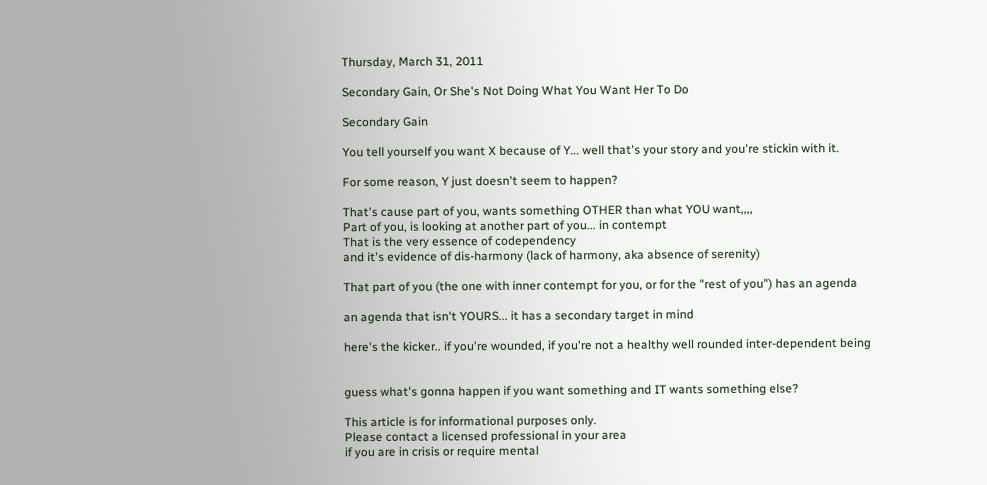Thursday, March 31, 2011

Secondary Gain, Or She's Not Doing What You Want Her To Do

Secondary Gain

You tell yourself you want X because of Y... well that's your story and you're stickin with it.

For some reason, Y just doesn't seem to happen?

That's cause part of you, wants something OTHER than what YOU want,,,,
Part of you, is looking at another part of you... in contempt
That is the very essence of codependency
and it's evidence of dis-harmony (lack of harmony, aka absence of serenity)

That part of you (the one with inner contempt for you, or for the "rest of you") has an agenda

an agenda that isn't YOURS... it has a secondary target in mind

here's the kicker.. if you're wounded, if you're not a healthy well rounded inter-dependent being


guess what's gonna happen if you want something and IT wants something else?

This article is for informational purposes only.
Please contact a licensed professional in your area
if you are in crisis or require mental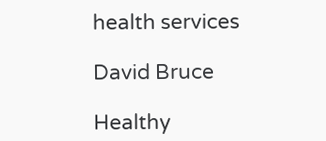health services

David Bruce

Healthy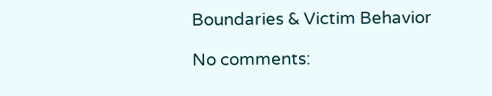Boundaries & Victim Behavior

No comments: